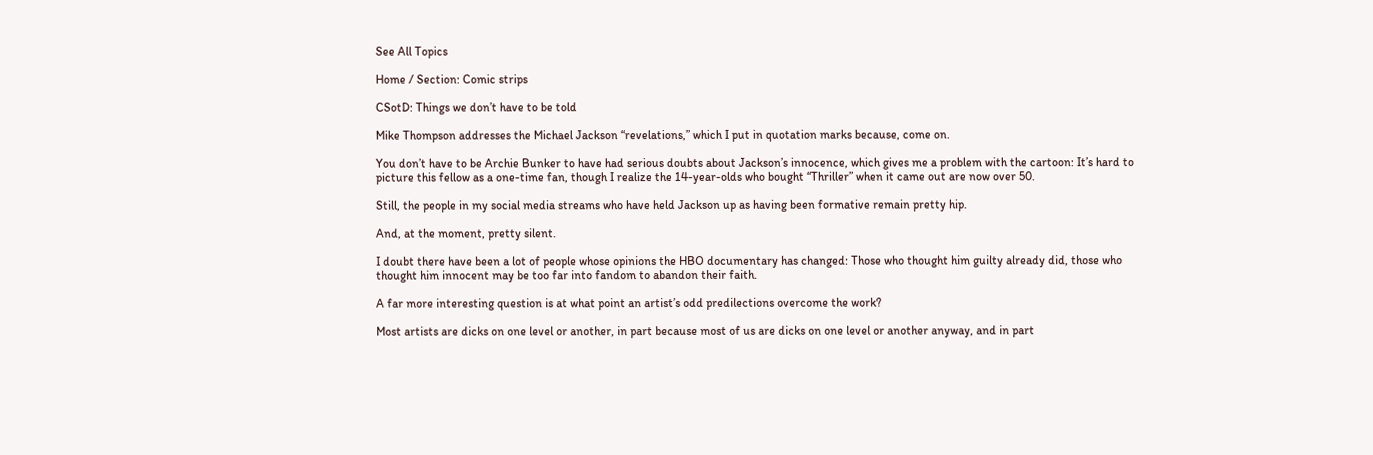See All Topics

Home / Section: Comic strips

CSotD: Things we don’t have to be told

Mike Thompson addresses the Michael Jackson “revelations,” which I put in quotation marks because, come on.

You don’t have to be Archie Bunker to have had serious doubts about Jackson’s innocence, which gives me a problem with the cartoon: It’s hard to picture this fellow as a one-time fan, though I realize the 14-year-olds who bought “Thriller” when it came out are now over 50.

Still, the people in my social media streams who have held Jackson up as having been formative remain pretty hip.

And, at the moment, pretty silent.

I doubt there have been a lot of people whose opinions the HBO documentary has changed: Those who thought him guilty already did, those who thought him innocent may be too far into fandom to abandon their faith.

A far more interesting question is at what point an artist’s odd predilections overcome the work?

Most artists are dicks on one level or another, in part because most of us are dicks on one level or another anyway, and in part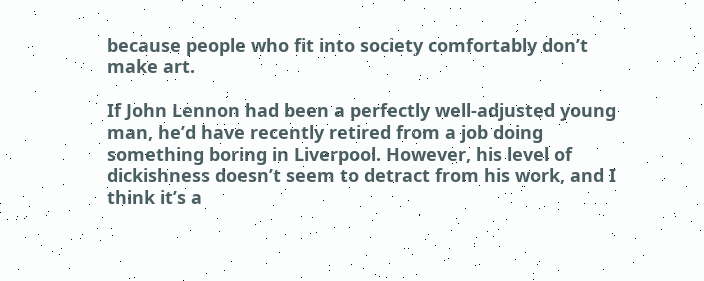because people who fit into society comfortably don’t make art.

If John Lennon had been a perfectly well-adjusted young man, he’d have recently retired from a job doing something boring in Liverpool. However, his level of dickishness doesn’t seem to detract from his work, and I think it’s a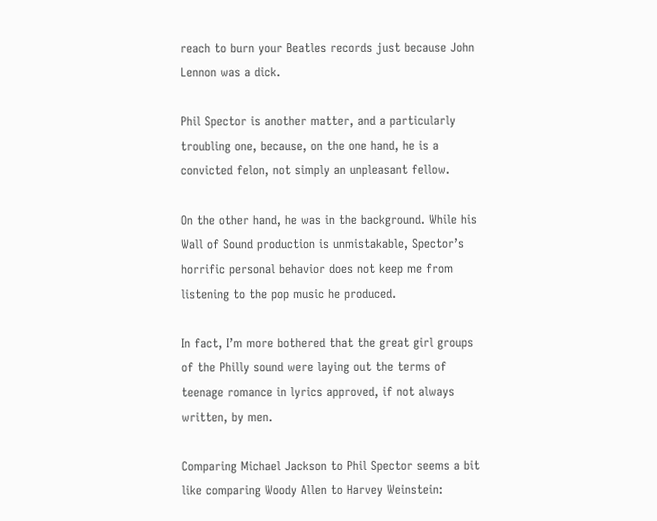reach to burn your Beatles records just because John Lennon was a dick.

Phil Spector is another matter, and a particularly troubling one, because, on the one hand, he is a convicted felon, not simply an unpleasant fellow.

On the other hand, he was in the background. While his Wall of Sound production is unmistakable, Spector’s horrific personal behavior does not keep me from listening to the pop music he produced.

In fact, I’m more bothered that the great girl groups of the Philly sound were laying out the terms of teenage romance in lyrics approved, if not always written, by men.

Comparing Michael Jackson to Phil Spector seems a bit like comparing Woody Allen to Harvey Weinstein: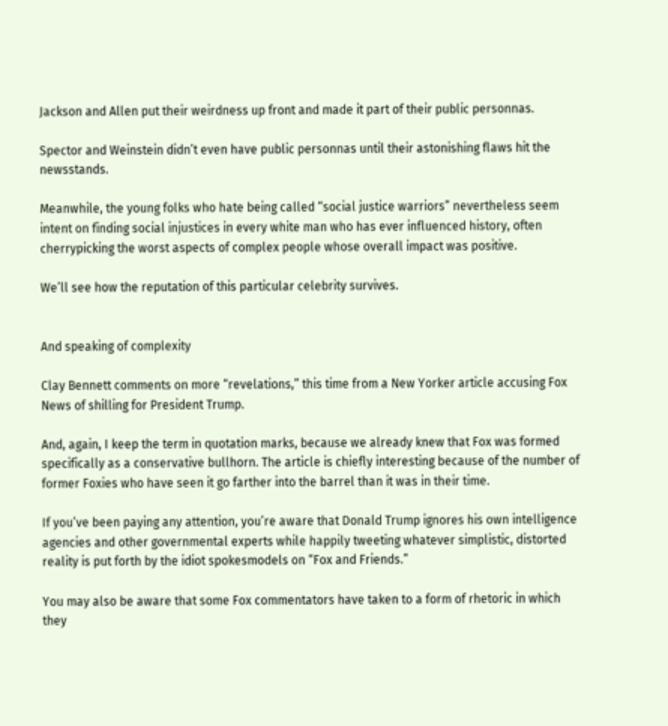Jackson and Allen put their weirdness up front and made it part of their public personnas.

Spector and Weinstein didn’t even have public personnas until their astonishing flaws hit the newsstands.

Meanwhile, the young folks who hate being called “social justice warriors” nevertheless seem intent on finding social injustices in every white man who has ever influenced history, often cherrypicking the worst aspects of complex people whose overall impact was positive.

We’ll see how the reputation of this particular celebrity survives.


And speaking of complexity

Clay Bennett comments on more “revelations,” this time from a New Yorker article accusing Fox News of shilling for President Trump.

And, again, I keep the term in quotation marks, because we already knew that Fox was formed specifically as a conservative bullhorn. The article is chiefly interesting because of the number of former Foxies who have seen it go farther into the barrel than it was in their time.

If you’ve been paying any attention, you’re aware that Donald Trump ignores his own intelligence agencies and other governmental experts while happily tweeting whatever simplistic, distorted reality is put forth by the idiot spokesmodels on “Fox and Friends.”

You may also be aware that some Fox commentators have taken to a form of rhetoric in which they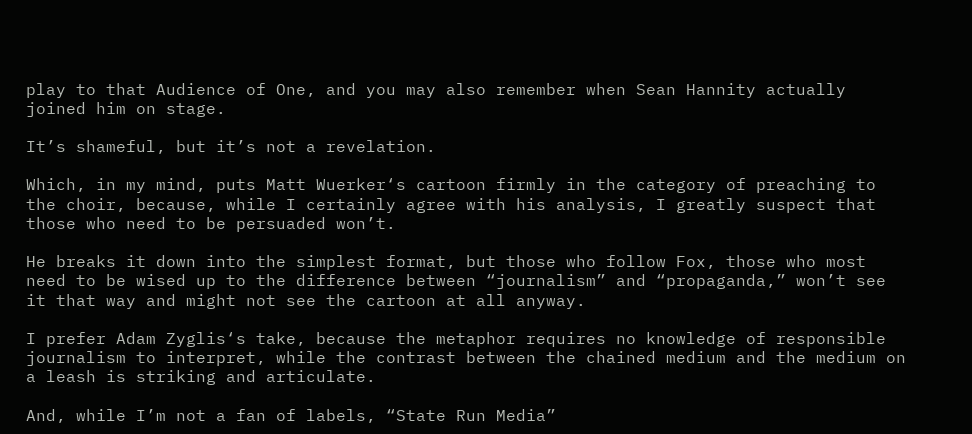play to that Audience of One, and you may also remember when Sean Hannity actually joined him on stage.

It’s shameful, but it’s not a revelation.

Which, in my mind, puts Matt Wuerker‘s cartoon firmly in the category of preaching to the choir, because, while I certainly agree with his analysis, I greatly suspect that those who need to be persuaded won’t.

He breaks it down into the simplest format, but those who follow Fox, those who most need to be wised up to the difference between “journalism” and “propaganda,” won’t see it that way and might not see the cartoon at all anyway.

I prefer Adam Zyglis‘s take, because the metaphor requires no knowledge of responsible journalism to interpret, while the contrast between the chained medium and the medium on a leash is striking and articulate.

And, while I’m not a fan of labels, “State Run Media”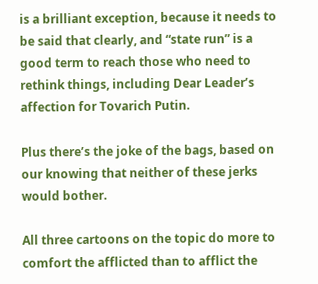is a brilliant exception, because it needs to be said that clearly, and “state run” is a good term to reach those who need to rethink things, including Dear Leader’s affection for Tovarich Putin.

Plus there’s the joke of the bags, based on our knowing that neither of these jerks would bother.

All three cartoons on the topic do more to comfort the afflicted than to afflict the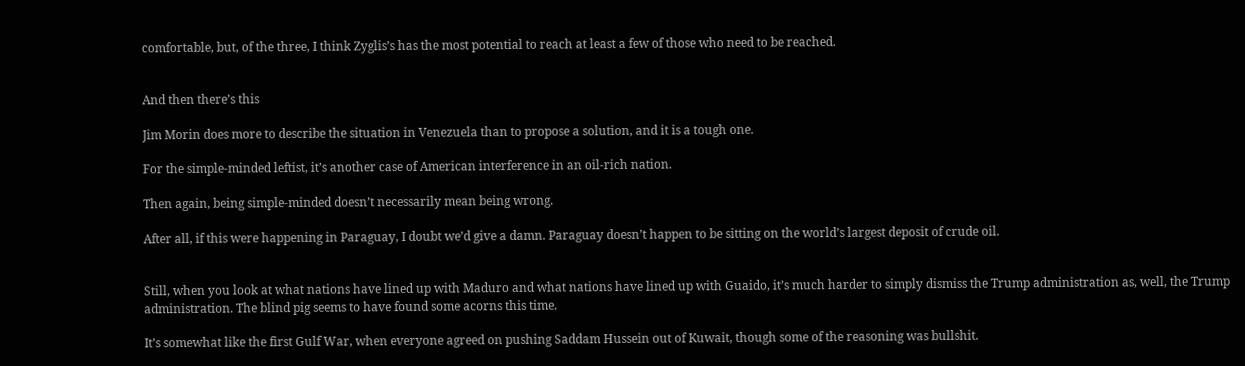comfortable, but, of the three, I think Zyglis’s has the most potential to reach at least a few of those who need to be reached.


And then there’s this

Jim Morin does more to describe the situation in Venezuela than to propose a solution, and it is a tough one.

For the simple-minded leftist, it’s another case of American interference in an oil-rich nation.

Then again, being simple-minded doesn’t necessarily mean being wrong.

After all, if this were happening in Paraguay, I doubt we’d give a damn. Paraguay doesn’t happen to be sitting on the world’s largest deposit of crude oil.


Still, when you look at what nations have lined up with Maduro and what nations have lined up with Guaido, it’s much harder to simply dismiss the Trump administration as, well, the Trump administration. The blind pig seems to have found some acorns this time.

It’s somewhat like the first Gulf War, when everyone agreed on pushing Saddam Hussein out of Kuwait, though some of the reasoning was bullshit.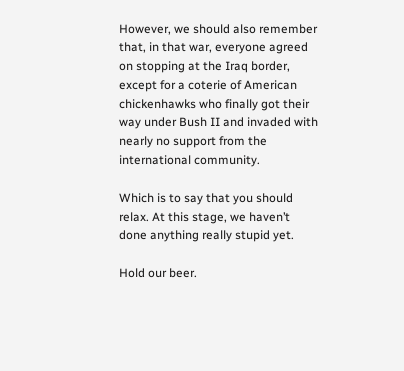However, we should also remember that, in that war, everyone agreed on stopping at the Iraq border, except for a coterie of American chickenhawks who finally got their way under Bush II and invaded with nearly no support from the international community.

Which is to say that you should relax. At this stage, we haven’t done anything really stupid yet.

Hold our beer.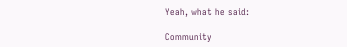Yeah, what he said:

Community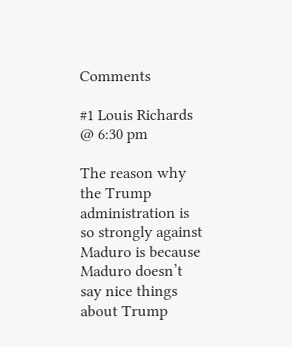Comments

#1 Louis Richards
@ 6:30 pm

The reason why the Trump administration is so strongly against Maduro is because Maduro doesn’t say nice things about Trump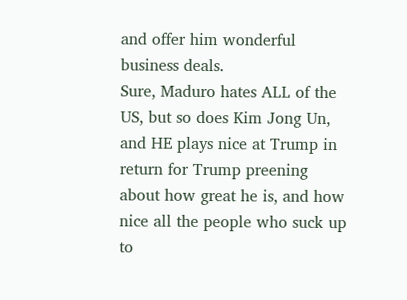and offer him wonderful business deals.
Sure, Maduro hates ALL of the US, but so does Kim Jong Un, and HE plays nice at Trump in return for Trump preening about how great he is, and how nice all the people who suck up to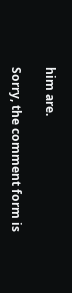him are.

Sorry, the comment form is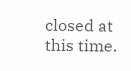closed at this time.